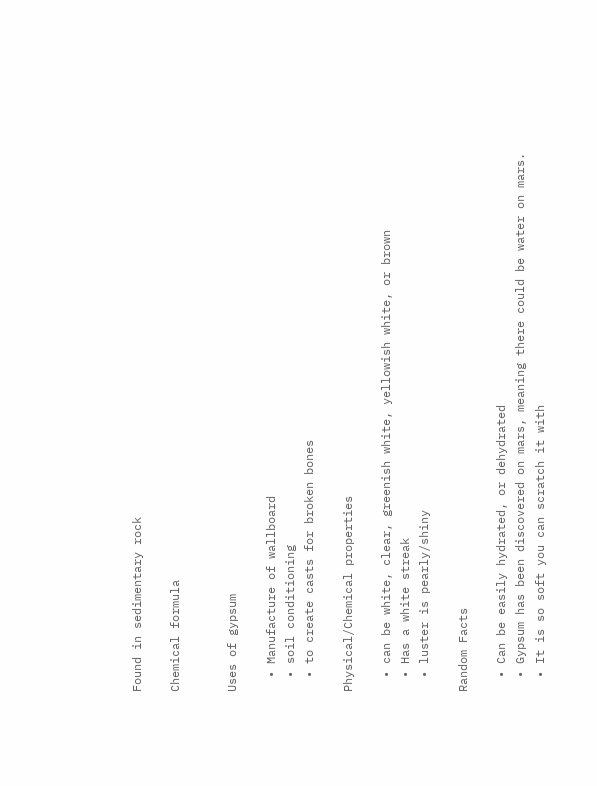Found in sedimentary rock

Chemical formula


Uses of gypsum

  • Manufacture of wallboard
  • soil conditioning
  • to create casts for broken bones

Physical/Chemical properties

  • can be white, clear, greenish white, yellowish white, or brown
  • Has a white streak
  • luster is pearly/shiny

Random Facts

  • Can be easily hydrated, or dehydrated
  • Gypsum has been discovered on mars, meaning there could be water on mars.
  • It is so soft you can scratch it with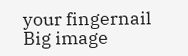your fingernail
Big image